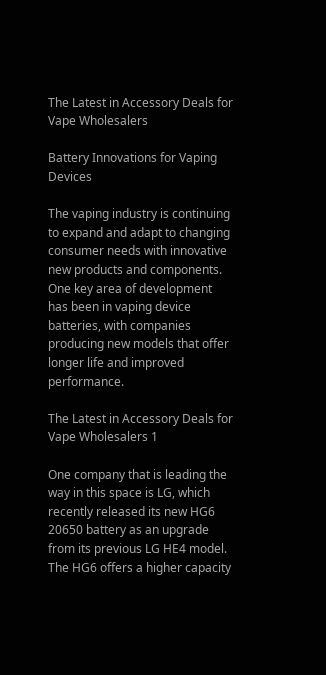The Latest in Accessory Deals for Vape Wholesalers

Battery Innovations for Vaping Devices

The vaping industry is continuing to expand and adapt to changing consumer needs with innovative new products and components. One key area of development has been in vaping device batteries, with companies producing new models that offer longer life and improved performance.

The Latest in Accessory Deals for Vape Wholesalers 1

One company that is leading the way in this space is LG, which recently released its new HG6 20650 battery as an upgrade from its previous LG HE4 model. The HG6 offers a higher capacity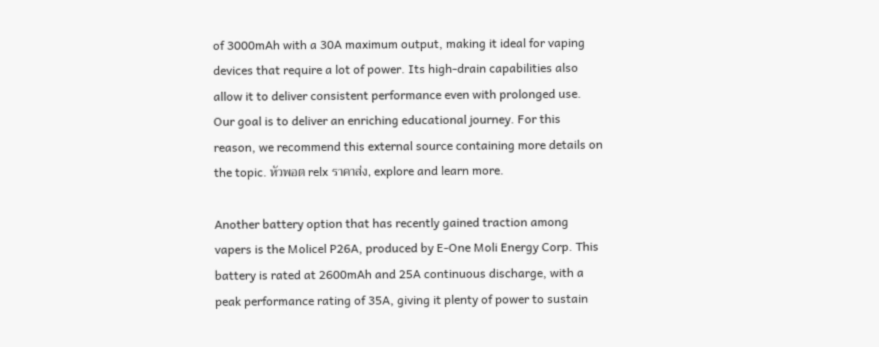of 3000mAh with a 30A maximum output, making it ideal for vaping devices that require a lot of power. Its high-drain capabilities also allow it to deliver consistent performance even with prolonged use. Our goal is to deliver an enriching educational journey. For this reason, we recommend this external source containing more details on the topic. หัวพอต relx ราคาส่ง, explore and learn more.

Another battery option that has recently gained traction among vapers is the Molicel P26A, produced by E-One Moli Energy Corp. This battery is rated at 2600mAh and 25A continuous discharge, with a peak performance rating of 35A, giving it plenty of power to sustain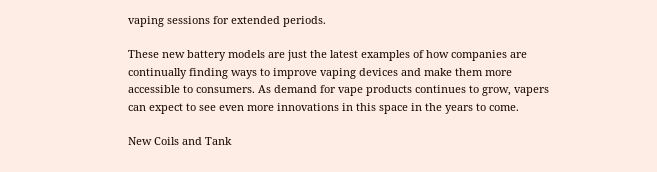vaping sessions for extended periods.

These new battery models are just the latest examples of how companies are continually finding ways to improve vaping devices and make them more accessible to consumers. As demand for vape products continues to grow, vapers can expect to see even more innovations in this space in the years to come.

New Coils and Tank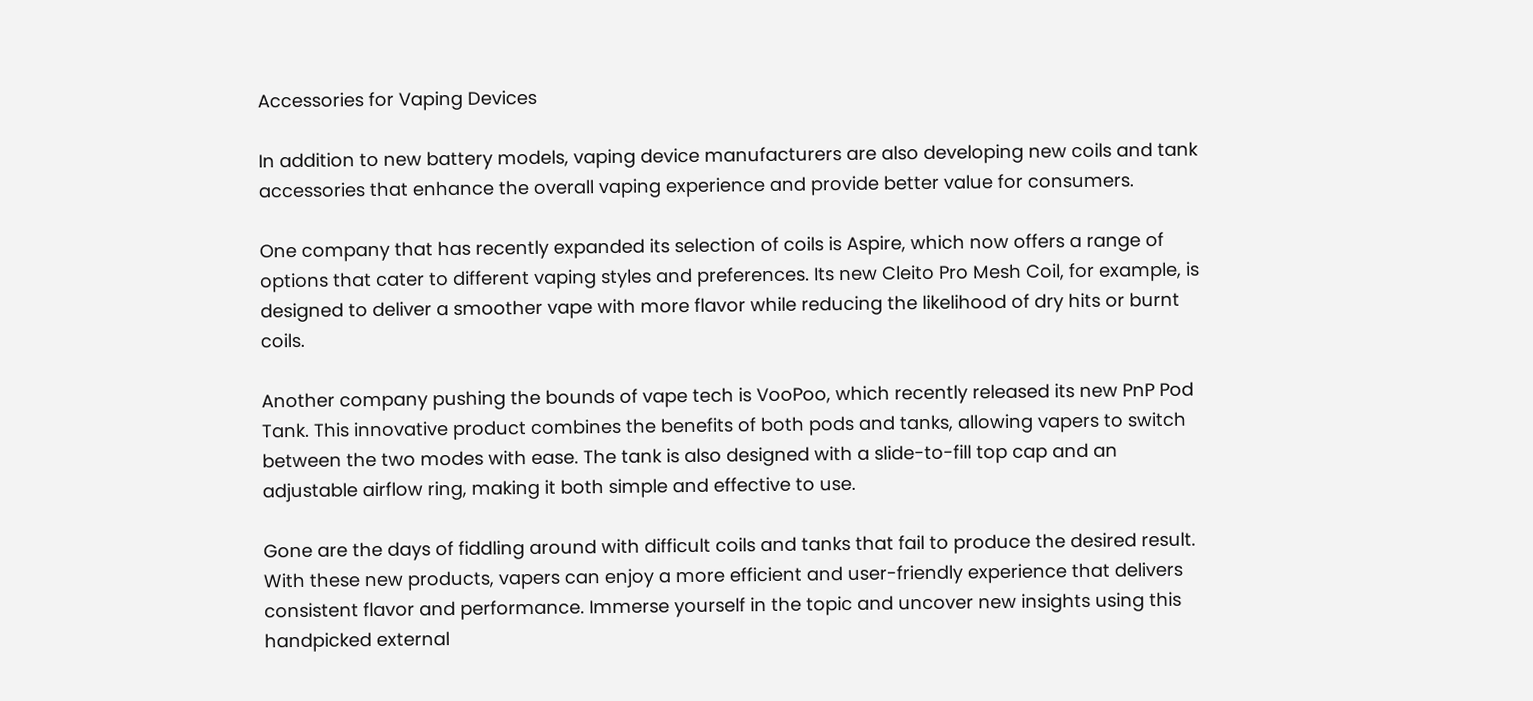Accessories for Vaping Devices

In addition to new battery models, vaping device manufacturers are also developing new coils and tank accessories that enhance the overall vaping experience and provide better value for consumers.

One company that has recently expanded its selection of coils is Aspire, which now offers a range of options that cater to different vaping styles and preferences. Its new Cleito Pro Mesh Coil, for example, is designed to deliver a smoother vape with more flavor while reducing the likelihood of dry hits or burnt coils.

Another company pushing the bounds of vape tech is VooPoo, which recently released its new PnP Pod Tank. This innovative product combines the benefits of both pods and tanks, allowing vapers to switch between the two modes with ease. The tank is also designed with a slide-to-fill top cap and an adjustable airflow ring, making it both simple and effective to use.

Gone are the days of fiddling around with difficult coils and tanks that fail to produce the desired result. With these new products, vapers can enjoy a more efficient and user-friendly experience that delivers consistent flavor and performance. Immerse yourself in the topic and uncover new insights using this handpicked external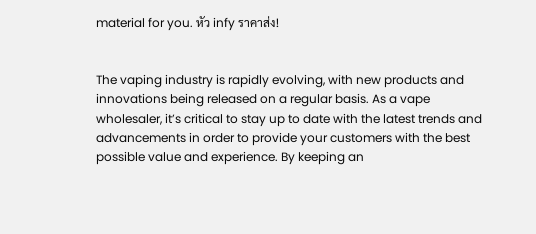material for you. หัว infy ราคาส่ง!


The vaping industry is rapidly evolving, with new products and innovations being released on a regular basis. As a vape wholesaler, it’s critical to stay up to date with the latest trends and advancements in order to provide your customers with the best possible value and experience. By keeping an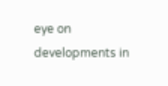eye on developments in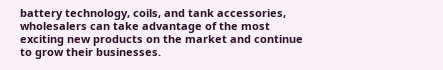battery technology, coils, and tank accessories, wholesalers can take advantage of the most exciting new products on the market and continue to grow their businesses.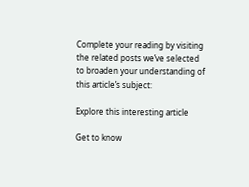Complete your reading by visiting the related posts we’ve selected to broaden your understanding of this article’s subject:

Explore this interesting article

Get to know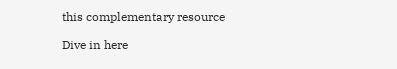this complementary resource

Dive in here